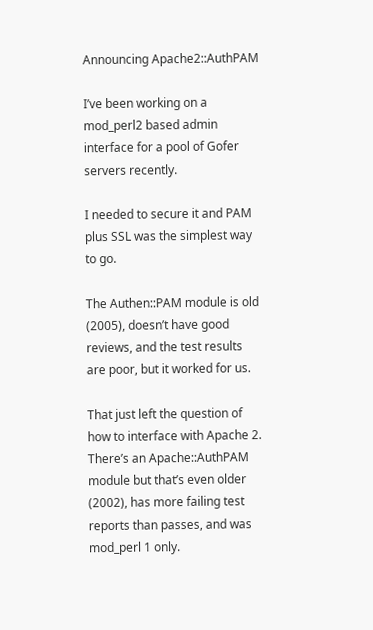Announcing Apache2::AuthPAM

I’ve been working on a mod_perl2 based admin interface for a pool of Gofer servers recently.

I needed to secure it and PAM plus SSL was the simplest way to go.

The Authen::PAM module is old (2005), doesn’t have good reviews, and the test results are poor, but it worked for us.

That just left the question of how to interface with Apache 2. There’s an Apache::AuthPAM module but that’s even older (2002), has more failing test reports than passes, and was mod_perl 1 only.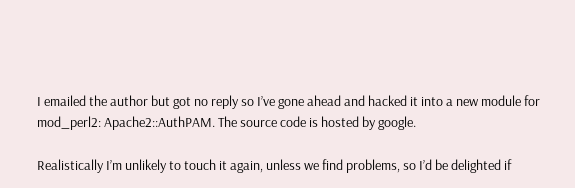I emailed the author but got no reply so I’ve gone ahead and hacked it into a new module for mod_perl2: Apache2::AuthPAM. The source code is hosted by google.

Realistically I’m unlikely to touch it again, unless we find problems, so I’d be delighted if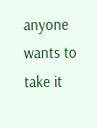anyone wants to take it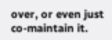over, or even just co-maintain it.